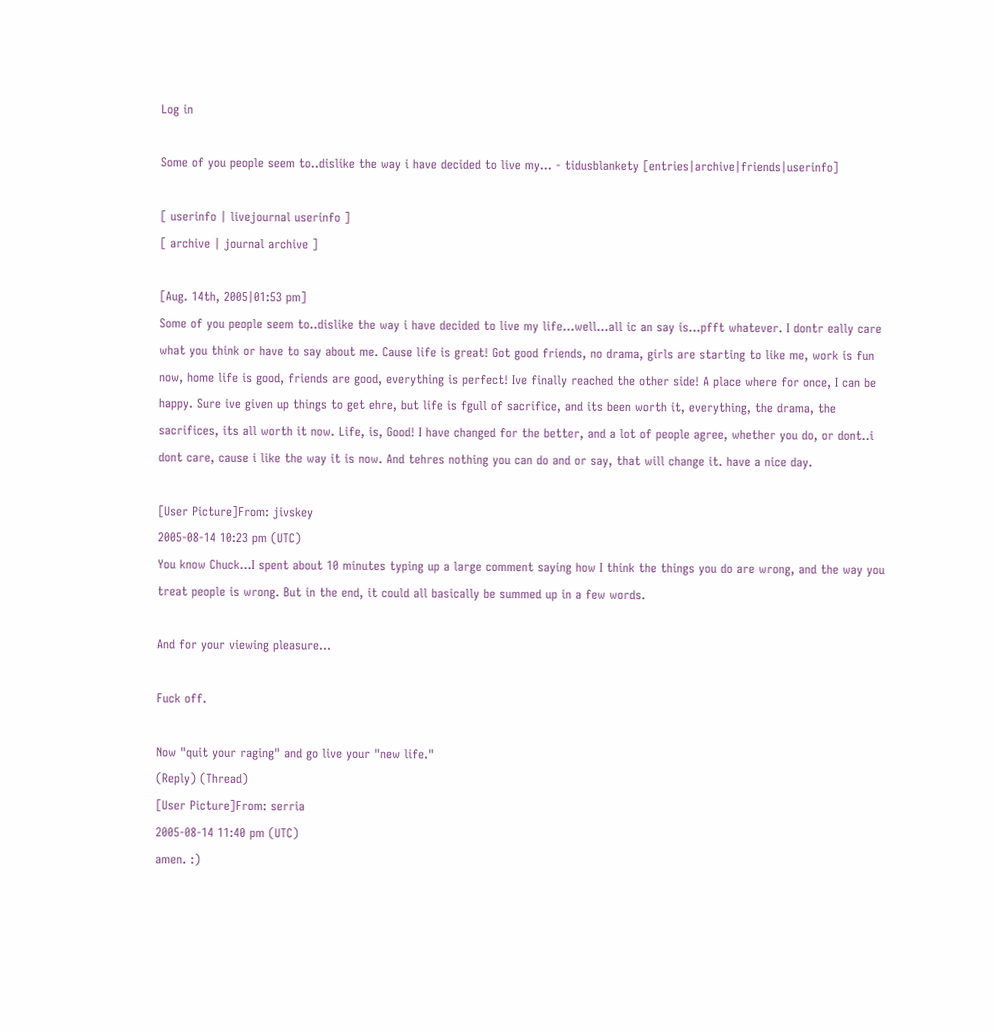Log in

Some of you people seem to..dislike the way i have decided to live my… - tidusblankety [entries|archive|friends|userinfo]

[ userinfo | livejournal userinfo ]
[ archive | journal archive ]

[Aug. 14th, 2005|01:53 pm]
Some of you people seem to..dislike the way i have decided to live my life...well...all ic an say is...pfft whatever. I dontr eally care what you think or have to say about me. Cause life is great! Got good friends, no drama, girls are starting to like me, work is fun now, home life is good, friends are good, everything is perfect! Ive finally reached the other side! A place where for once, I can be happy. Sure ive given up things to get ehre, but life is fgull of sacrifice, and its been worth it, everything, the drama, the sacrifices, its all worth it now. Life, is, Good! I have changed for the better, and a lot of people agree, whether you do, or dont..i dont care, cause i like the way it is now. And tehres nothing you can do and or say, that will change it. have a nice day.

[User Picture]From: jivskey
2005-08-14 10:23 pm (UTC)
You know Chuck...I spent about 10 minutes typing up a large comment saying how I think the things you do are wrong, and the way you treat people is wrong. But in the end, it could all basically be summed up in a few words.

And for your viewing pleasure...

Fuck off.

Now "quit your raging" and go live your "new life."
(Reply) (Thread)
[User Picture]From: serria
2005-08-14 11:40 pm (UTC)
amen. :)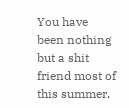You have been nothing but a shit friend most of this summer,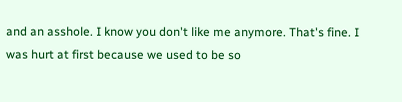and an asshole. I know you don't like me anymore. That's fine. I was hurt at first because we used to be so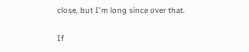close, but I'm long since over that.

If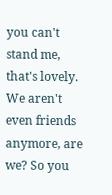you can't stand me, that's lovely. We aren't even friends anymore, are we? So you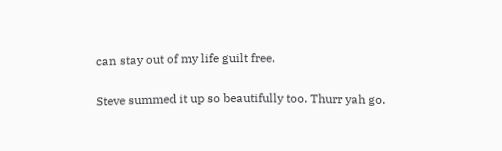can stay out of my life guilt free.

Steve summed it up so beautifully too. Thurr yah go.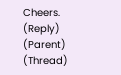Cheers.
(Reply) (Parent) (Thread)